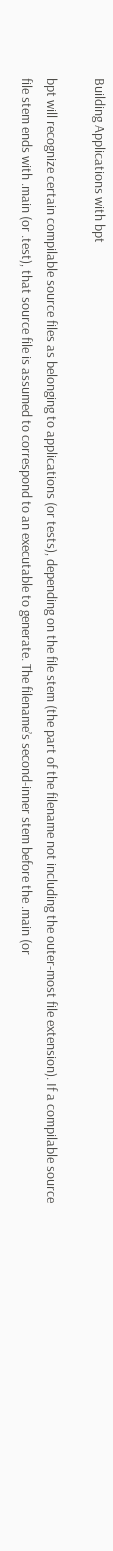Building Applications with bpt

bpt will recognize certain compilable source files as belonging to applications (or tests), depending on the file stem (the part of the filename not including the outer-most file extension). If a compilable source file stem ends with .main (or .test), that source file is assumed to correspond to an executable to generate. The filename’s second-inner stem before the .main (or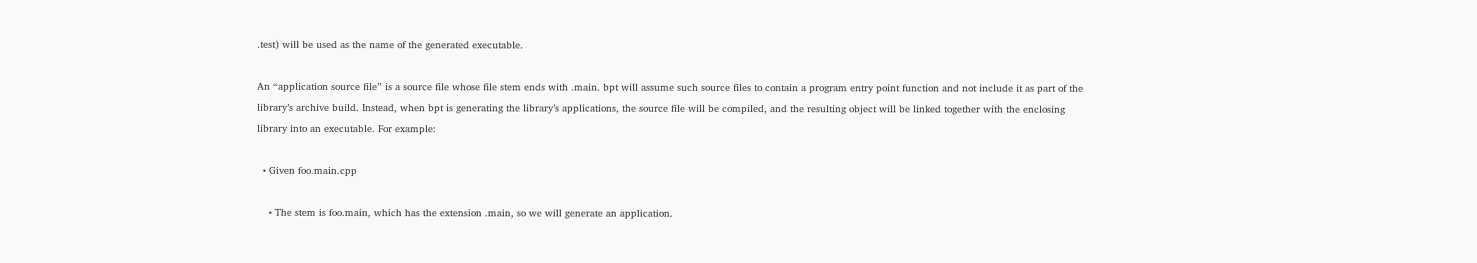.test) will be used as the name of the generated executable.

An “application source file” is a source file whose file stem ends with .main. bpt will assume such source files to contain a program entry point function and not include it as part of the library’s archive build. Instead, when bpt is generating the library’s applications, the source file will be compiled, and the resulting object will be linked together with the enclosing library into an executable. For example:

  • Given foo.main.cpp

    • The stem is foo.main, which has the extension .main, so we will generate an application.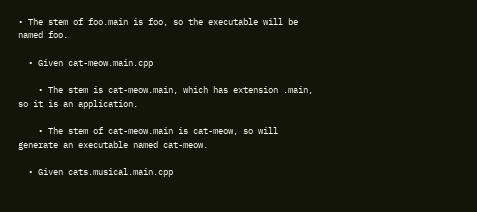• The stem of foo.main is foo, so the executable will be named foo.

  • Given cat-meow.main.cpp

    • The stem is cat-meow.main, which has extension .main, so it is an application.

    • The stem of cat-meow.main is cat-meow, so will generate an executable named cat-meow.

  • Given cats.musical.main.cpp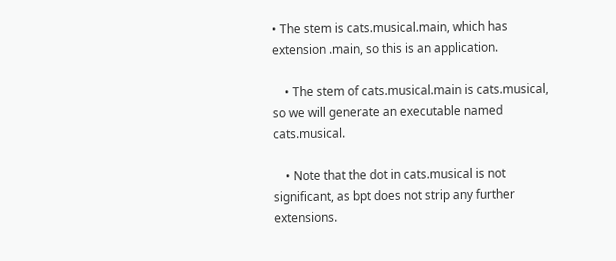• The stem is cats.musical.main, which has extension .main, so this is an application.

    • The stem of cats.musical.main is cats.musical, so we will generate an executable named cats.musical.

    • Note that the dot in cats.musical is not significant, as bpt does not strip any further extensions.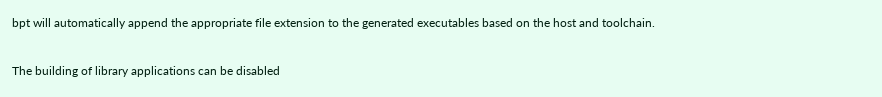bpt will automatically append the appropriate file extension to the generated executables based on the host and toolchain.

The building of library applications can be disabled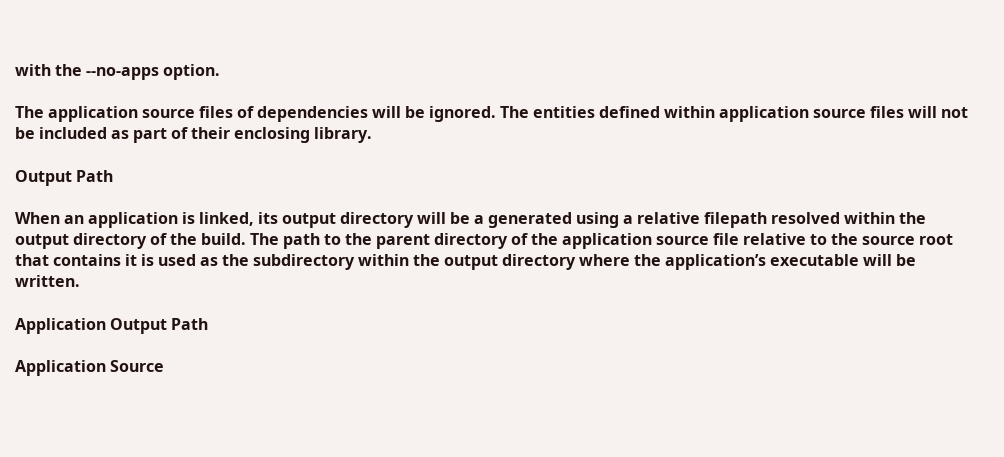with the --no-apps option.

The application source files of dependencies will be ignored. The entities defined within application source files will not be included as part of their enclosing library.

Output Path

When an application is linked, its output directory will be a generated using a relative filepath resolved within the output directory of the build. The path to the parent directory of the application source file relative to the source root that contains it is used as the subdirectory within the output directory where the application’s executable will be written.

Application Output Path

Application Source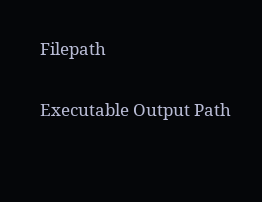Filepath

Executable Output Path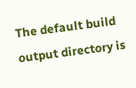The default build output directory is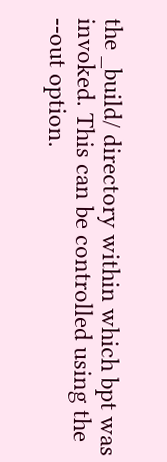the _build/ directory within which bpt was invoked. This can be controlled using the --out option.